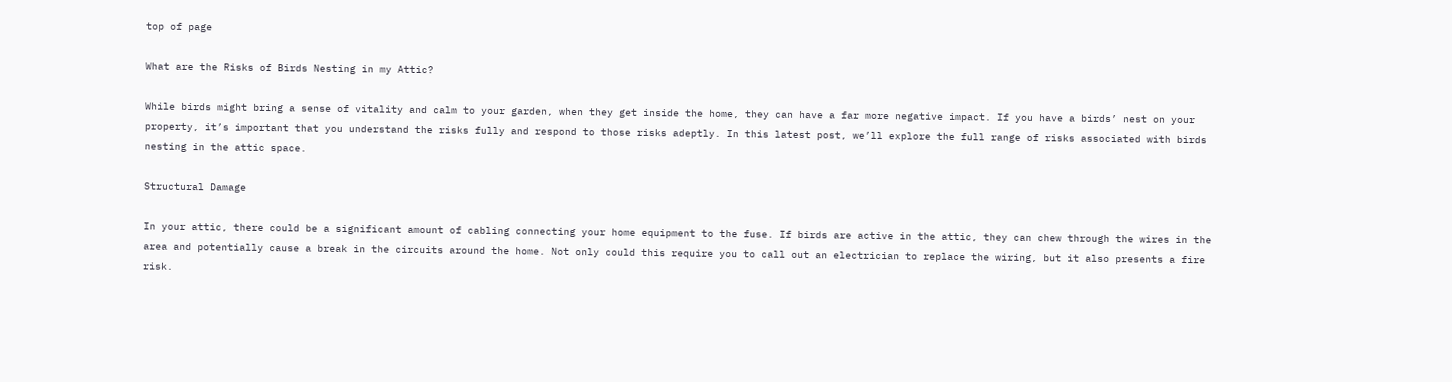top of page

What are the Risks of Birds Nesting in my Attic?

While birds might bring a sense of vitality and calm to your garden, when they get inside the home, they can have a far more negative impact. If you have a birds’ nest on your property, it’s important that you understand the risks fully and respond to those risks adeptly. In this latest post, we’ll explore the full range of risks associated with birds nesting in the attic space.

Structural Damage

In your attic, there could be a significant amount of cabling connecting your home equipment to the fuse. If birds are active in the attic, they can chew through the wires in the area and potentially cause a break in the circuits around the home. Not only could this require you to call out an electrician to replace the wiring, but it also presents a fire risk.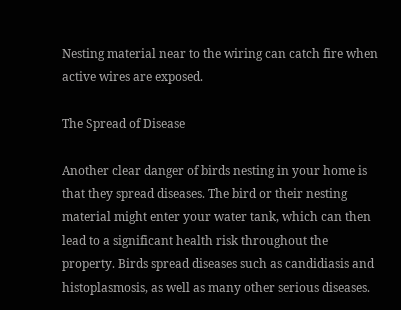Nesting material near to the wiring can catch fire when active wires are exposed.

The Spread of Disease

Another clear danger of birds nesting in your home is that they spread diseases. The bird or their nesting material might enter your water tank, which can then lead to a significant health risk throughout the property. Birds spread diseases such as candidiasis and histoplasmosis, as well as many other serious diseases.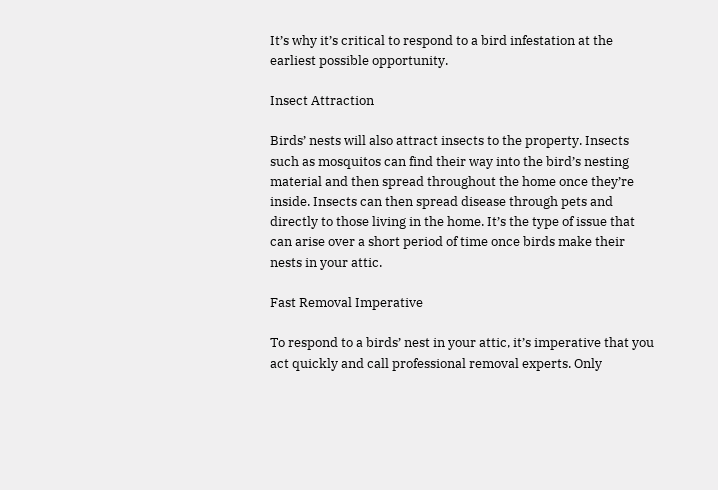It’s why it’s critical to respond to a bird infestation at the earliest possible opportunity.

Insect Attraction

Birds’ nests will also attract insects to the property. Insects such as mosquitos can find their way into the bird’s nesting material and then spread throughout the home once they’re inside. Insects can then spread disease through pets and directly to those living in the home. It’s the type of issue that can arise over a short period of time once birds make their nests in your attic.

Fast Removal Imperative

To respond to a birds’ nest in your attic, it’s imperative that you act quickly and call professional removal experts. Only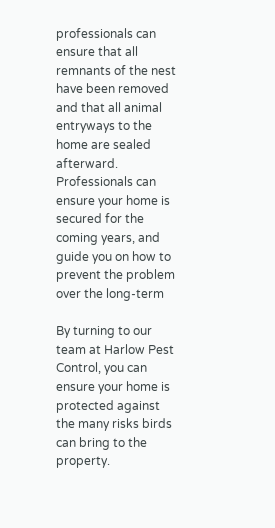professionals can ensure that all remnants of the nest have been removed and that all animal entryways to the home are sealed afterward. Professionals can ensure your home is secured for the coming years, and guide you on how to prevent the problem over the long-term

By turning to our team at Harlow Pest Control, you can ensure your home is protected against the many risks birds can bring to the property.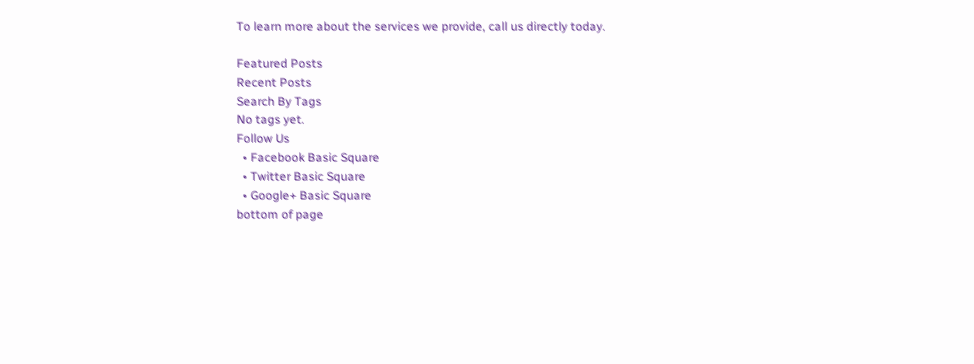To learn more about the services we provide, call us directly today.

Featured Posts
Recent Posts
Search By Tags
No tags yet.
Follow Us
  • Facebook Basic Square
  • Twitter Basic Square
  • Google+ Basic Square
bottom of page